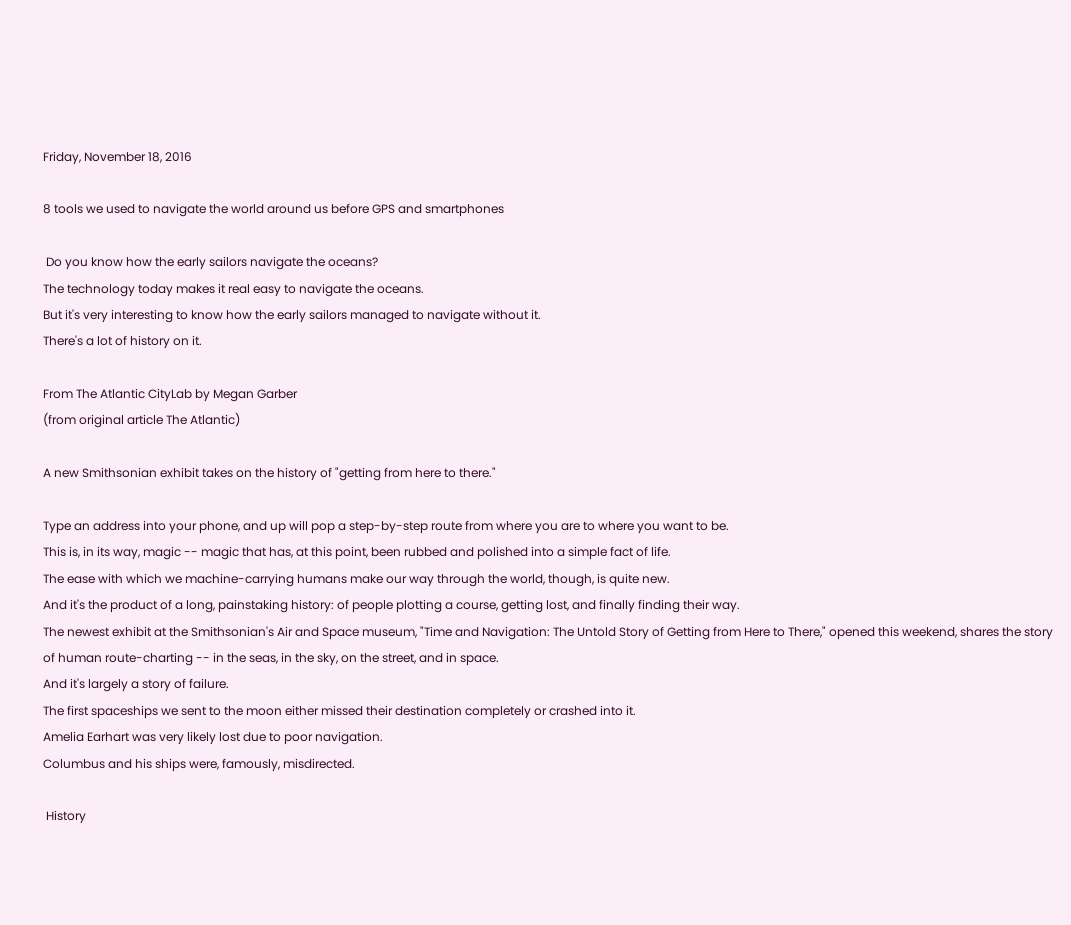Friday, November 18, 2016

8 tools we used to navigate the world around us before GPS and smartphones

 Do you know how the early sailors navigate the oceans?
The technology today makes it real easy to navigate the oceans.
But it's very interesting to know how the early sailors managed to navigate without it.
There's a lot of history on it.

From The Atlantic CityLab by Megan Garber
(from original article The Atlantic)

A new Smithsonian exhibit takes on the history of "getting from here to there."

Type an address into your phone, and up will pop a step-by-step route from where you are to where you want to be.
This is, in its way, magic -- magic that has, at this point, been rubbed and polished into a simple fact of life.
The ease with which we machine-carrying humans make our way through the world, though, is quite new.
And it's the product of a long, painstaking history: of people plotting a course, getting lost, and finally finding their way.
The newest exhibit at the Smithsonian's Air and Space museum, "Time and Navigation: The Untold Story of Getting from Here to There," opened this weekend, shares the story of human route-charting -- in the seas, in the sky, on the street, and in space.
And it's largely a story of failure.
The first spaceships we sent to the moon either missed their destination completely or crashed into it.
Amelia Earhart was very likely lost due to poor navigation.
Columbus and his ships were, famously, misdirected.

 History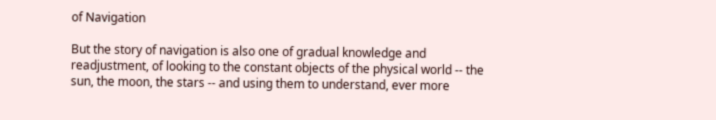of Navigation

But the story of navigation is also one of gradual knowledge and readjustment, of looking to the constant objects of the physical world -- the sun, the moon, the stars -- and using them to understand, ever more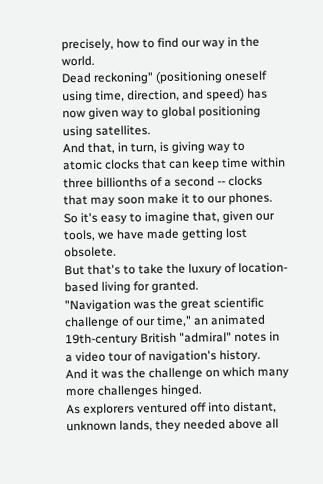precisely, how to find our way in the world.
Dead reckoning" (positioning oneself using time, direction, and speed) has now given way to global positioning using satellites.
And that, in turn, is giving way to atomic clocks that can keep time within three billionths of a second -- clocks that may soon make it to our phones.
So it's easy to imagine that, given our tools, we have made getting lost obsolete.
But that's to take the luxury of location-based living for granted.
"Navigation was the great scientific challenge of our time," an animated 19th-century British "admiral" notes in a video tour of navigation's history.
And it was the challenge on which many more challenges hinged.
As explorers ventured off into distant, unknown lands, they needed above all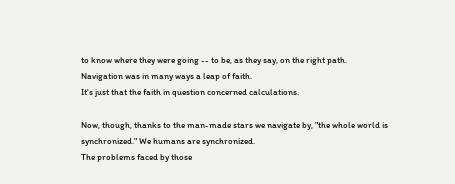to know where they were going -- to be, as they say, on the right path.
Navigation was in many ways a leap of faith.
It's just that the faith in question concerned calculations.

Now, though, thanks to the man-made stars we navigate by, "the whole world is synchronized." We humans are synchronized.
The problems faced by those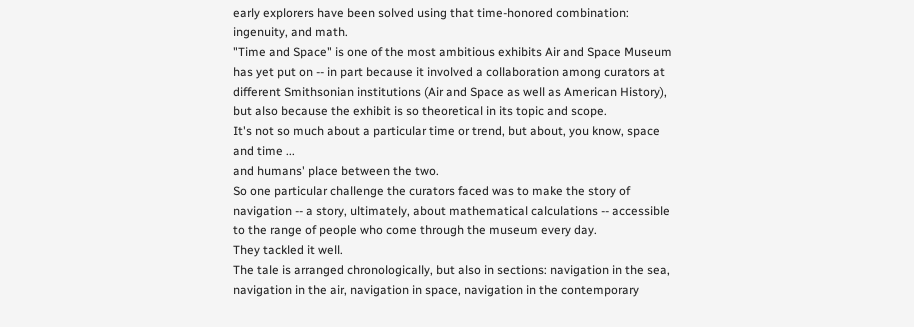early explorers have been solved using that time-honored combination: ingenuity, and math.
"Time and Space" is one of the most ambitious exhibits Air and Space Museum has yet put on -- in part because it involved a collaboration among curators at different Smithsonian institutions (Air and Space as well as American History), but also because the exhibit is so theoretical in its topic and scope.
It's not so much about a particular time or trend, but about, you know, space and time ...
and humans' place between the two.
So one particular challenge the curators faced was to make the story of navigation -- a story, ultimately, about mathematical calculations -- accessible to the range of people who come through the museum every day.
They tackled it well.
The tale is arranged chronologically, but also in sections: navigation in the sea, navigation in the air, navigation in space, navigation in the contemporary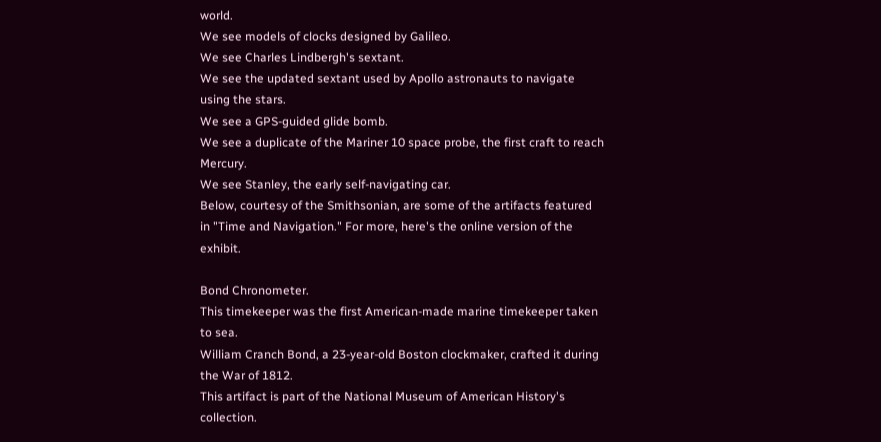world.
We see models of clocks designed by Galileo.
We see Charles Lindbergh's sextant.
We see the updated sextant used by Apollo astronauts to navigate using the stars.
We see a GPS-guided glide bomb.
We see a duplicate of the Mariner 10 space probe, the first craft to reach Mercury.
We see Stanley, the early self-navigating car.
Below, courtesy of the Smithsonian, are some of the artifacts featured in "Time and Navigation." For more, here's the online version of the exhibit.

Bond Chronometer.
This timekeeper was the first American-made marine timekeeper taken to sea.
William Cranch Bond, a 23-year-old Boston clockmaker, crafted it during the War of 1812.
This artifact is part of the National Museum of American History's collection.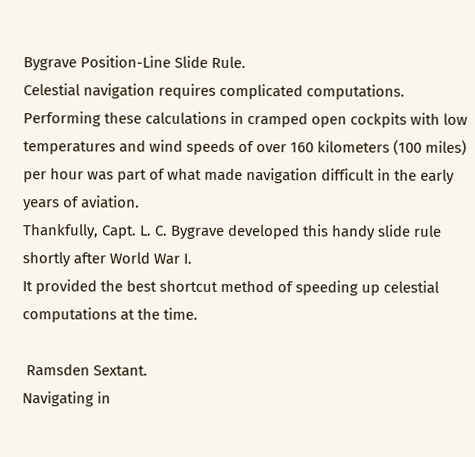Bygrave Position-Line Slide Rule.
Celestial navigation requires complicated computations.
Performing these calculations in cramped open cockpits with low temperatures and wind speeds of over 160 kilometers (100 miles) per hour was part of what made navigation difficult in the early years of aviation.
Thankfully, Capt. L. C. Bygrave developed this handy slide rule shortly after World War I.
It provided the best shortcut method of speeding up celestial computations at the time.

 Ramsden Sextant.
Navigating in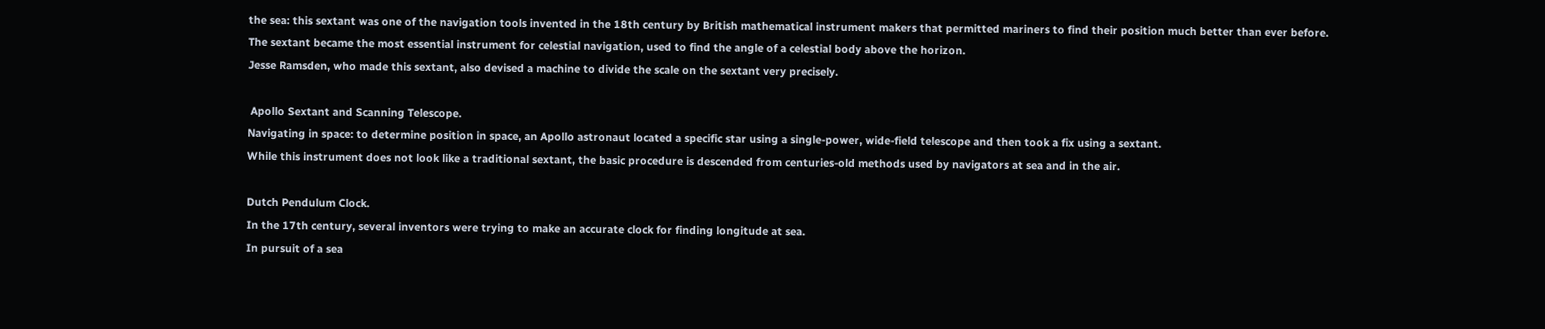the sea: this sextant was one of the navigation tools invented in the 18th century by British mathematical instrument makers that permitted mariners to find their position much better than ever before.
The sextant became the most essential instrument for celestial navigation, used to find the angle of a celestial body above the horizon.
Jesse Ramsden, who made this sextant, also devised a machine to divide the scale on the sextant very precisely.

 Apollo Sextant and Scanning Telescope.
Navigating in space: to determine position in space, an Apollo astronaut located a specific star using a single-power, wide-field telescope and then took a fix using a sextant.
While this instrument does not look like a traditional sextant, the basic procedure is descended from centuries-old methods used by navigators at sea and in the air.

Dutch Pendulum Clock.
In the 17th century, several inventors were trying to make an accurate clock for finding longitude at sea.
In pursuit of a sea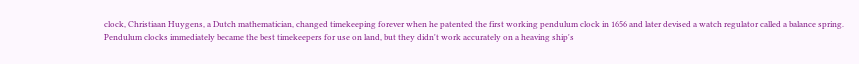clock, Christiaan Huygens, a Dutch mathematician, changed timekeeping forever when he patented the first working pendulum clock in 1656 and later devised a watch regulator called a balance spring.
Pendulum clocks immediately became the best timekeepers for use on land, but they didn't work accurately on a heaving ship's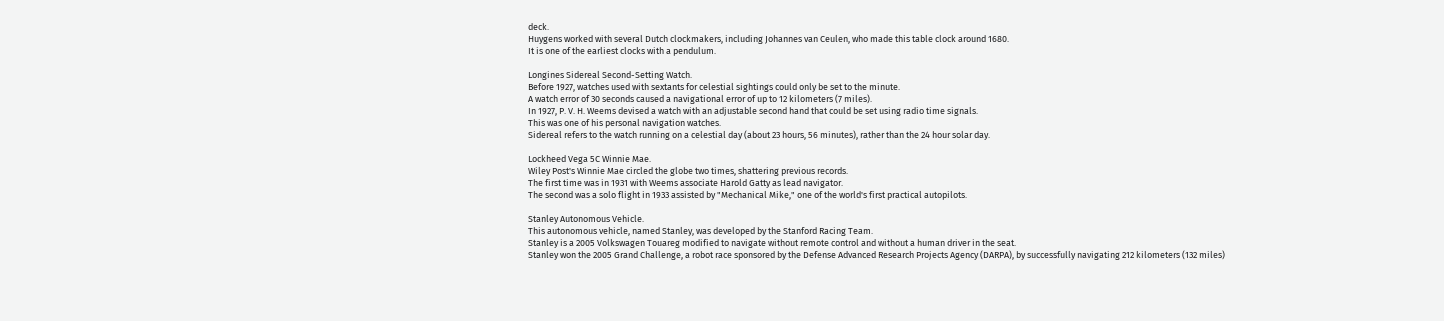deck.
Huygens worked with several Dutch clockmakers, including Johannes van Ceulen, who made this table clock around 1680.
It is one of the earliest clocks with a pendulum.

Longines Sidereal Second-Setting Watch.
Before 1927, watches used with sextants for celestial sightings could only be set to the minute.
A watch error of 30 seconds caused a navigational error of up to 12 kilometers (7 miles).
In 1927, P. V. H. Weems devised a watch with an adjustable second hand that could be set using radio time signals.
This was one of his personal navigation watches.
Sidereal refers to the watch running on a celestial day (about 23 hours, 56 minutes), rather than the 24 hour solar day.

Lockheed Vega 5C Winnie Mae.
Wiley Post's Winnie Mae circled the globe two times, shattering previous records.
The first time was in 1931 with Weems associate Harold Gatty as lead navigator.
The second was a solo flight in 1933 assisted by "Mechanical Mike," one of the world's first practical autopilots.

Stanley Autonomous Vehicle.
This autonomous vehicle, named Stanley, was developed by the Stanford Racing Team.
Stanley is a 2005 Volkswagen Touareg modified to navigate without remote control and without a human driver in the seat.
Stanley won the 2005 Grand Challenge, a robot race sponsored by the Defense Advanced Research Projects Agency (DARPA), by successfully navigating 212 kilometers (132 miles)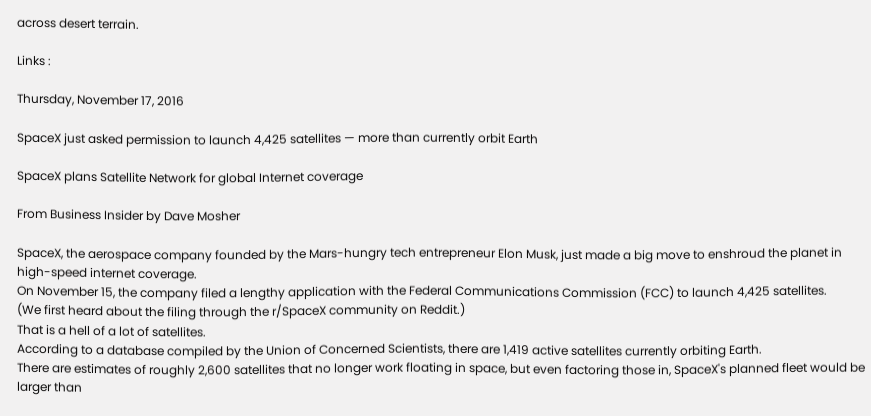across desert terrain.

Links :

Thursday, November 17, 2016

SpaceX just asked permission to launch 4,425 satellites — more than currently orbit Earth

SpaceX plans Satellite Network for global Internet coverage

From Business Insider by Dave Mosher

SpaceX, the aerospace company founded by the Mars-hungry tech entrepreneur Elon Musk, just made a big move to enshroud the planet in high-speed internet coverage.
On November 15, the company filed a lengthy application with the Federal Communications Commission (FCC) to launch 4,425 satellites.
(We first heard about the filing through the r/SpaceX community on Reddit.)
That is a hell of a lot of satellites.
According to a database compiled by the Union of Concerned Scientists, there are 1,419 active satellites currently orbiting Earth.
There are estimates of roughly 2,600 satellites that no longer work floating in space, but even factoring those in, SpaceX's planned fleet would be larger than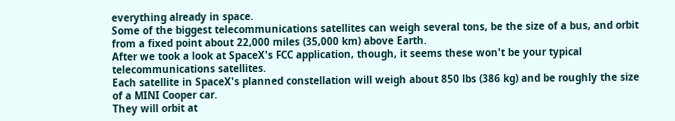everything already in space.
Some of the biggest telecommunications satellites can weigh several tons, be the size of a bus, and orbit from a fixed point about 22,000 miles (35,000 km) above Earth.
After we took a look at SpaceX's FCC application, though, it seems these won't be your typical telecommunications satellites.
Each satellite in SpaceX's planned constellation will weigh about 850 lbs (386 kg) and be roughly the size of a MINI Cooper car.
They will orbit at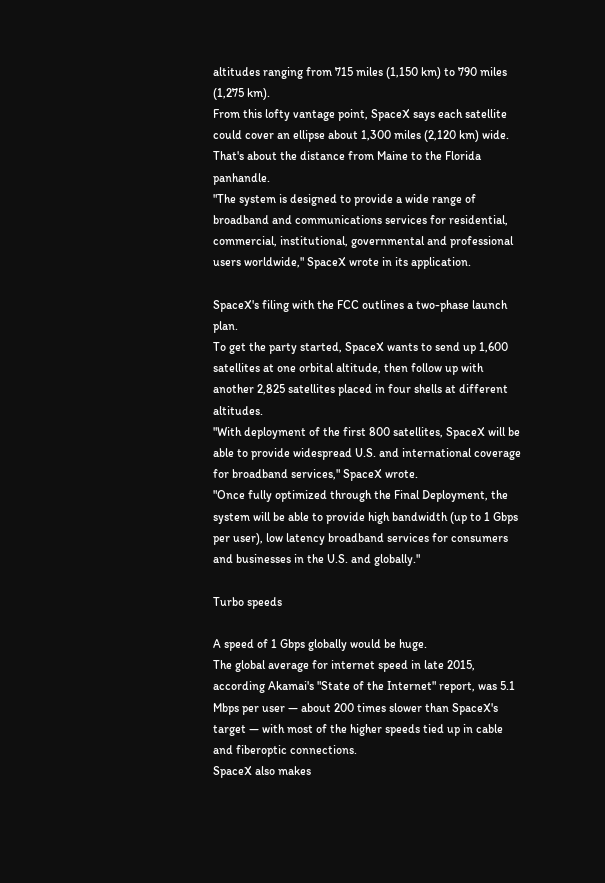altitudes ranging from 715 miles (1,150 km) to 790 miles (1,275 km).
From this lofty vantage point, SpaceX says each satellite could cover an ellipse about 1,300 miles (2,120 km) wide.
That's about the distance from Maine to the Florida panhandle.
"The system is designed to provide a wide range of broadband and communications services for residential, commercial, institutional, governmental and professional users worldwide," SpaceX wrote in its application.

SpaceX's filing with the FCC outlines a two-phase launch plan.
To get the party started, SpaceX wants to send up 1,600 satellites at one orbital altitude, then follow up with another 2,825 satellites placed in four shells at different altitudes.
"With deployment of the first 800 satellites, SpaceX will be able to provide widespread U.S. and international coverage for broadband services," SpaceX wrote.
"Once fully optimized through the Final Deployment, the system will be able to provide high bandwidth (up to 1 Gbps per user), low latency broadband services for consumers and businesses in the U.S. and globally."

Turbo speeds

A speed of 1 Gbps globally would be huge.
The global average for internet speed in late 2015, according Akamai's "State of the Internet" report, was 5.1 Mbps per user — about 200 times slower than SpaceX's target — with most of the higher speeds tied up in cable and fiberoptic connections.
SpaceX also makes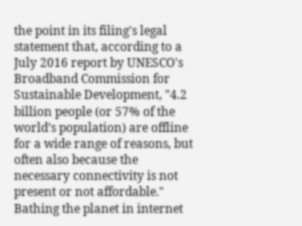the point in its filing's legal statement that, according to a July 2016 report by UNESCO's Broadband Commission for Sustainable Development, "4.2 billion people (or 57% of the world’s population) are offline for a wide range of reasons, but often also because the necessary connectivity is not present or not affordable."
Bathing the planet in internet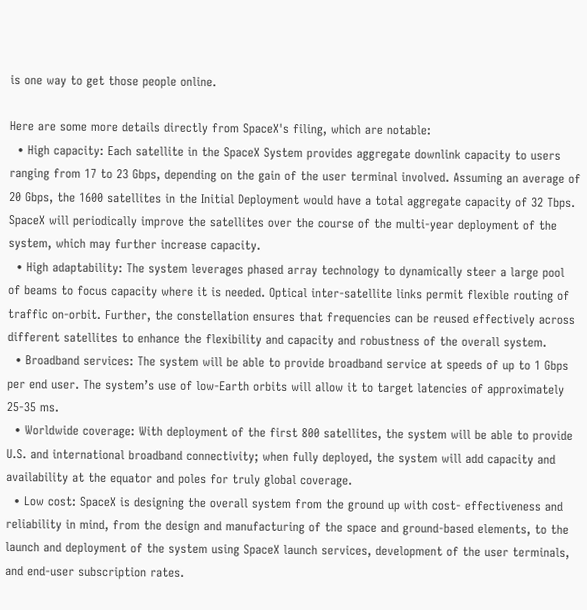is one way to get those people online.

Here are some more details directly from SpaceX's filing, which are notable:
  • High capacity: Each satellite in the SpaceX System provides aggregate downlink capacity to users ranging from 17 to 23 Gbps, depending on the gain of the user terminal involved. Assuming an average of 20 Gbps, the 1600 satellites in the Initial Deployment would have a total aggregate capacity of 32 Tbps. SpaceX will periodically improve the satellites over the course of the multi-year deployment of the system, which may further increase capacity.
  • High adaptability: The system leverages phased array technology to dynamically steer a large pool of beams to focus capacity where it is needed. Optical inter-satellite links permit flexible routing of traffic on-orbit. Further, the constellation ensures that frequencies can be reused effectively across different satellites to enhance the flexibility and capacity and robustness of the overall system.
  • Broadband services: The system will be able to provide broadband service at speeds of up to 1 Gbps per end user. The system’s use of low-Earth orbits will allow it to target latencies of approximately 25-35 ms.
  • Worldwide coverage: With deployment of the first 800 satellites, the system will be able to provide U.S. and international broadband connectivity; when fully deployed, the system will add capacity and availability at the equator and poles for truly global coverage.
  • Low cost: SpaceX is designing the overall system from the ground up with cost- effectiveness and reliability in mind, from the design and manufacturing of the space and ground-based elements, to the launch and deployment of the system using SpaceX launch services, development of the user terminals, and end-user subscription rates.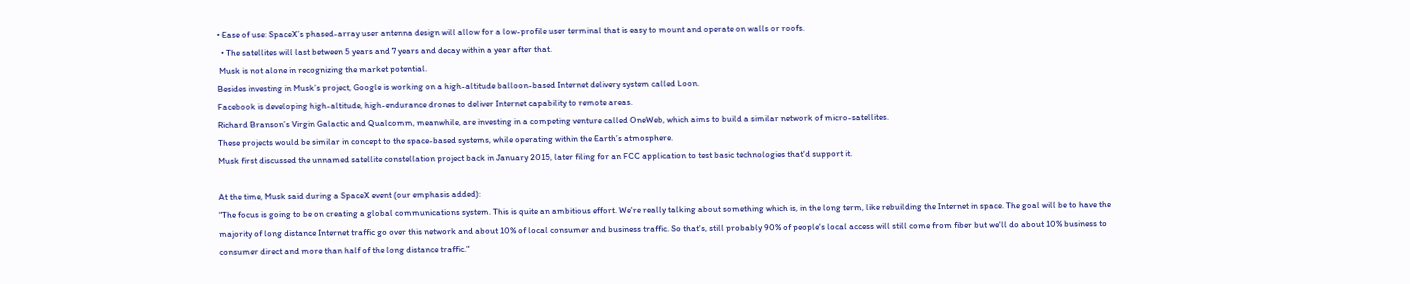• Ease of use: SpaceX’s phased-array user antenna design will allow for a low-profile user terminal that is easy to mount and operate on walls or roofs.
  • The satellites will last between 5 years and 7 years and decay within a year after that.
 Musk is not alone in recognizing the market potential.
Besides investing in Musk’s project, Google is working on a high-altitude balloon-based Internet delivery system called Loon.
Facebook is developing high-altitude, high-endurance drones to deliver Internet capability to remote areas.
Richard Branson’s Virgin Galactic and Qualcomm, meanwhile, are investing in a competing venture called OneWeb, which aims to build a similar network of micro-satellites.
These projects would be similar in concept to the space-based systems, while operating within the Earth’s atmosphere.
Musk first discussed the unnamed satellite constellation project back in January 2015, later filing for an FCC application to test basic technologies that'd support it.

At the time, Musk said during a SpaceX event (our emphasis added):
"The focus is going to be on creating a global communications system. This is quite an ambitious effort. We're really talking about something which is, in the long term, like rebuilding the Internet in space. The goal will be to have the majority of long distance Internet traffic go over this network and about 10% of local consumer and business traffic. So that's, still probably 90% of people's local access will still come from fiber but we'll do about 10% business to consumer direct and more than half of the long distance traffic."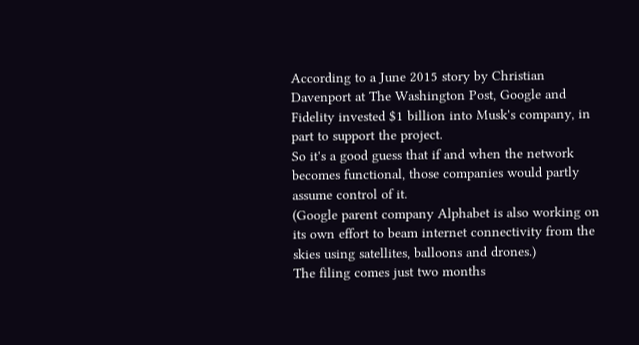According to a June 2015 story by Christian Davenport at The Washington Post, Google and Fidelity invested $1 billion into Musk's company, in part to support the project.
So it's a good guess that if and when the network becomes functional, those companies would partly assume control of it.
(Google parent company Alphabet is also working on its own effort to beam internet connectivity from the skies using satellites, balloons and drones.)
The filing comes just two months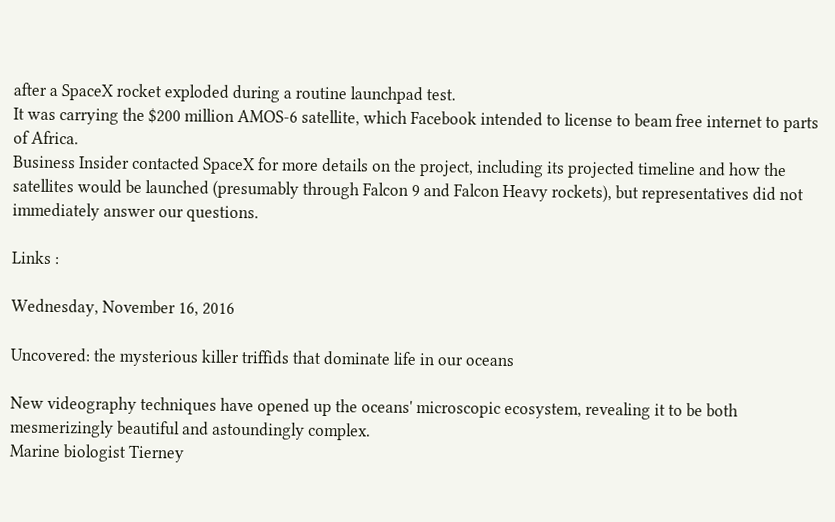after a SpaceX rocket exploded during a routine launchpad test.
It was carrying the $200 million AMOS-6 satellite, which Facebook intended to license to beam free internet to parts of Africa.
Business Insider contacted SpaceX for more details on the project, including its projected timeline and how the satellites would be launched (presumably through Falcon 9 and Falcon Heavy rockets), but representatives did not immediately answer our questions.

Links :

Wednesday, November 16, 2016

Uncovered: the mysterious killer triffids that dominate life in our oceans

New videography techniques have opened up the oceans' microscopic ecosystem, revealing it to be both mesmerizingly beautiful and astoundingly complex.
Marine biologist Tierney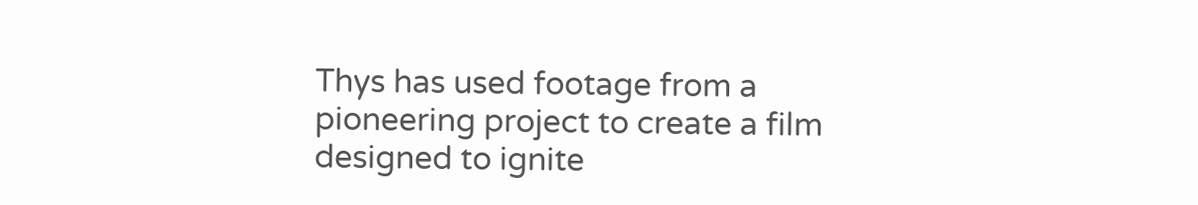Thys has used footage from a pioneering project to create a film designed to ignite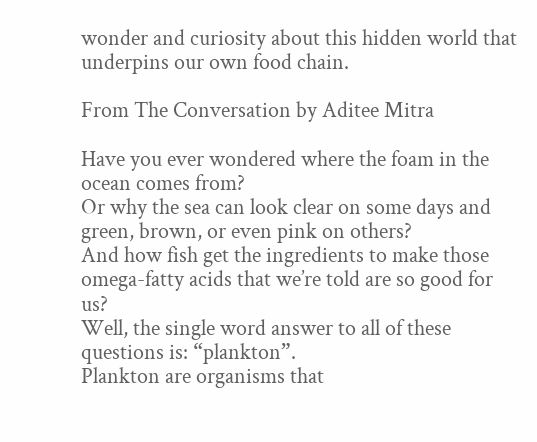wonder and curiosity about this hidden world that underpins our own food chain.

From The Conversation by Aditee Mitra

Have you ever wondered where the foam in the ocean comes from?
Or why the sea can look clear on some days and green, brown, or even pink on others?
And how fish get the ingredients to make those omega-fatty acids that we’re told are so good for us?
Well, the single word answer to all of these questions is: “plankton”.
Plankton are organisms that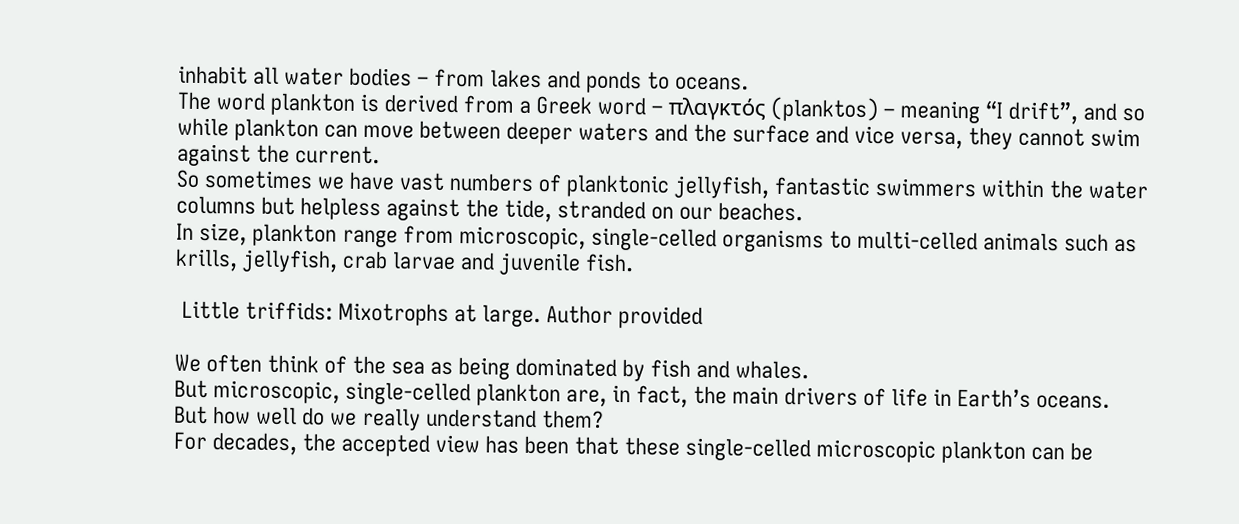inhabit all water bodies – from lakes and ponds to oceans.
The word plankton is derived from a Greek word – πλαγκτός (planktos) – meaning “I drift”, and so while plankton can move between deeper waters and the surface and vice versa, they cannot swim against the current.
So sometimes we have vast numbers of planktonic jellyfish, fantastic swimmers within the water columns but helpless against the tide, stranded on our beaches.
In size, plankton range from microscopic, single-celled organisms to multi-celled animals such as krills, jellyfish, crab larvae and juvenile fish.

 Little triffids: Mixotrophs at large. Author provided

We often think of the sea as being dominated by fish and whales.
But microscopic, single-celled plankton are, in fact, the main drivers of life in Earth’s oceans.
But how well do we really understand them?
For decades, the accepted view has been that these single-celled microscopic plankton can be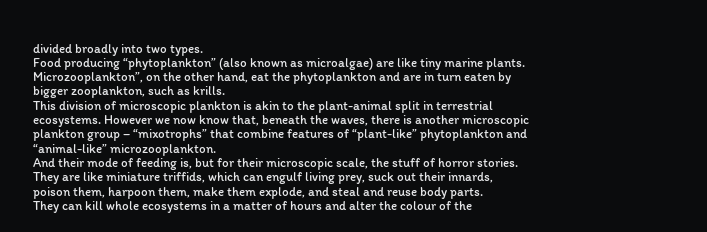divided broadly into two types.
Food producing “phytoplankton” (also known as microalgae) are like tiny marine plants.
Microzooplankton”, on the other hand, eat the phytoplankton and are in turn eaten by bigger zooplankton, such as krills.
This division of microscopic plankton is akin to the plant-animal split in terrestrial ecosystems. However we now know that, beneath the waves, there is another microscopic plankton group – “mixotrophs” that combine features of “plant-like” phytoplankton and “animal-like” microzooplankton.
And their mode of feeding is, but for their microscopic scale, the stuff of horror stories.
They are like miniature triffids, which can engulf living prey, suck out their innards, poison them, harpoon them, make them explode, and steal and reuse body parts.
They can kill whole ecosystems in a matter of hours and alter the colour of the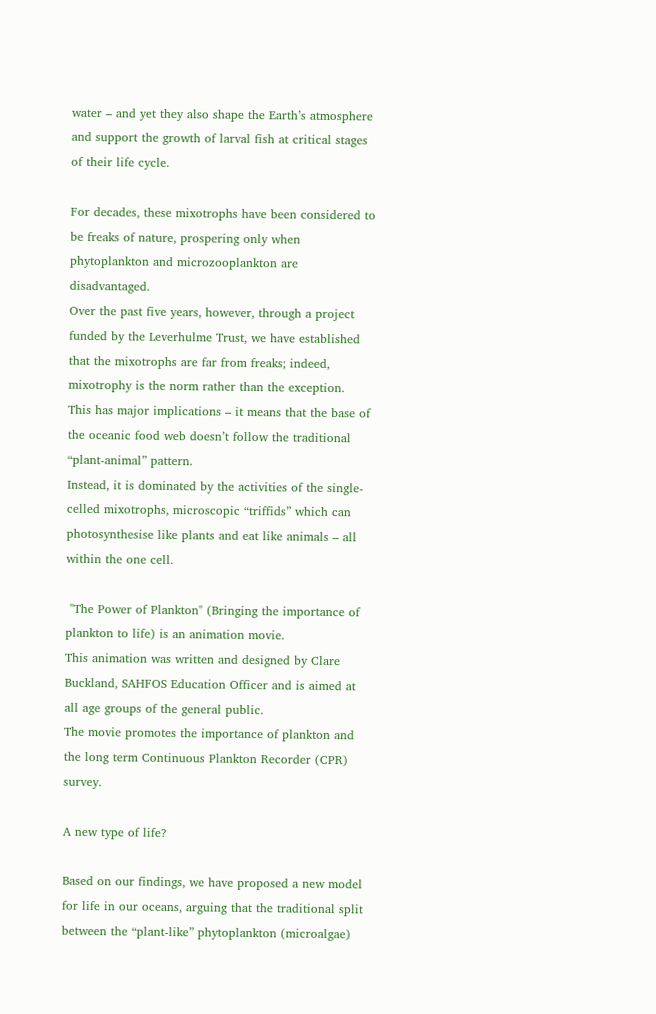water – and yet they also shape the Earth’s atmosphere and support the growth of larval fish at critical stages of their life cycle.

For decades, these mixotrophs have been considered to be freaks of nature, prospering only when phytoplankton and microzooplankton are disadvantaged.
Over the past five years, however, through a project funded by the Leverhulme Trust, we have established that the mixotrophs are far from freaks; indeed, mixotrophy is the norm rather than the exception.
This has major implications – it means that the base of the oceanic food web doesn’t follow the traditional “plant-animal” pattern.
Instead, it is dominated by the activities of the single-celled mixotrophs, microscopic “triffids” which can photosynthesise like plants and eat like animals – all within the one cell.

 "The Power of Plankton" (Bringing the importance of plankton to life) is an animation movie.
This animation was written and designed by Clare Buckland, SAHFOS Education Officer and is aimed at all age groups of the general public.
The movie promotes the importance of plankton and the long term Continuous Plankton Recorder (CPR) survey.

A new type of life?

Based on our findings, we have proposed a new model for life in our oceans, arguing that the traditional split between the “plant-like” phytoplankton (microalgae)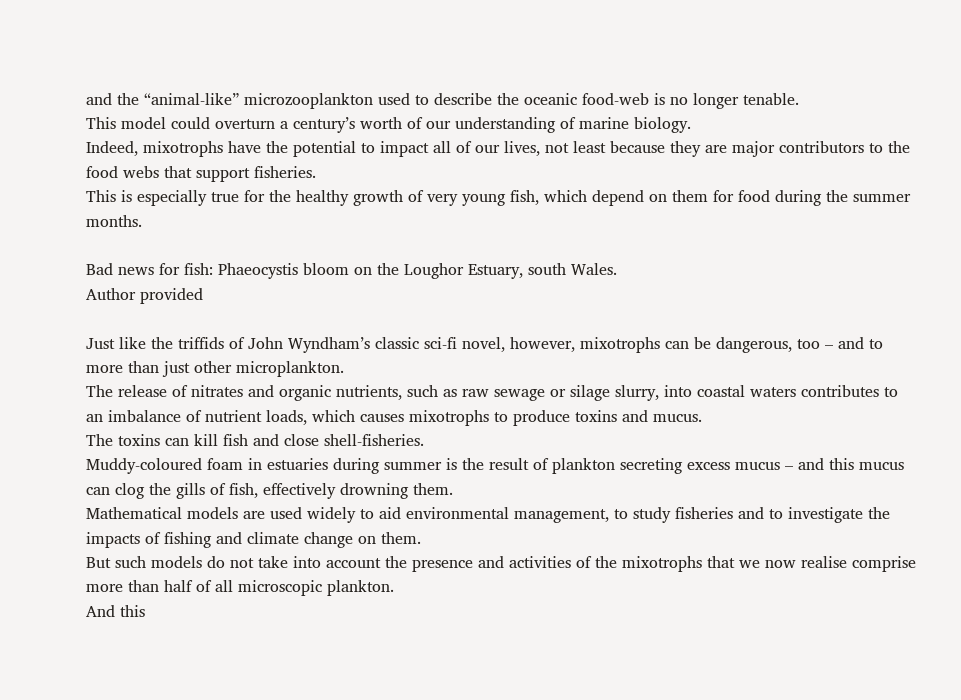and the “animal-like” microzooplankton used to describe the oceanic food-web is no longer tenable.
This model could overturn a century’s worth of our understanding of marine biology.
Indeed, mixotrophs have the potential to impact all of our lives, not least because they are major contributors to the food webs that support fisheries.
This is especially true for the healthy growth of very young fish, which depend on them for food during the summer months.

Bad news for fish: Phaeocystis bloom on the Loughor Estuary, south Wales.
Author provided

Just like the triffids of John Wyndham’s classic sci-fi novel, however, mixotrophs can be dangerous, too – and to more than just other microplankton.
The release of nitrates and organic nutrients, such as raw sewage or silage slurry, into coastal waters contributes to an imbalance of nutrient loads, which causes mixotrophs to produce toxins and mucus.
The toxins can kill fish and close shell-fisheries.
Muddy-coloured foam in estuaries during summer is the result of plankton secreting excess mucus – and this mucus can clog the gills of fish, effectively drowning them.
Mathematical models are used widely to aid environmental management, to study fisheries and to investigate the impacts of fishing and climate change on them.
But such models do not take into account the presence and activities of the mixotrophs that we now realise comprise more than half of all microscopic plankton.
And this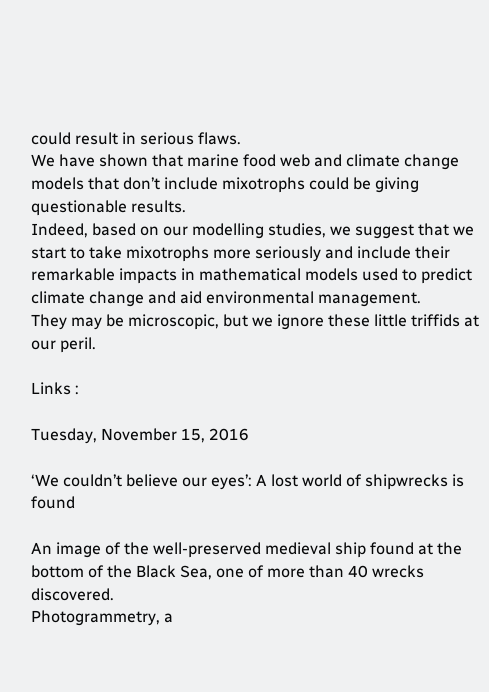could result in serious flaws.
We have shown that marine food web and climate change models that don’t include mixotrophs could be giving questionable results.
Indeed, based on our modelling studies, we suggest that we start to take mixotrophs more seriously and include their remarkable impacts in mathematical models used to predict climate change and aid environmental management.
They may be microscopic, but we ignore these little triffids at our peril.

Links :

Tuesday, November 15, 2016

‘We couldn’t believe our eyes’: A lost world of shipwrecks is found

An image of the well-preserved medieval ship found at the bottom of the Black Sea, one of more than 40 wrecks discovered.
Photogrammetry, a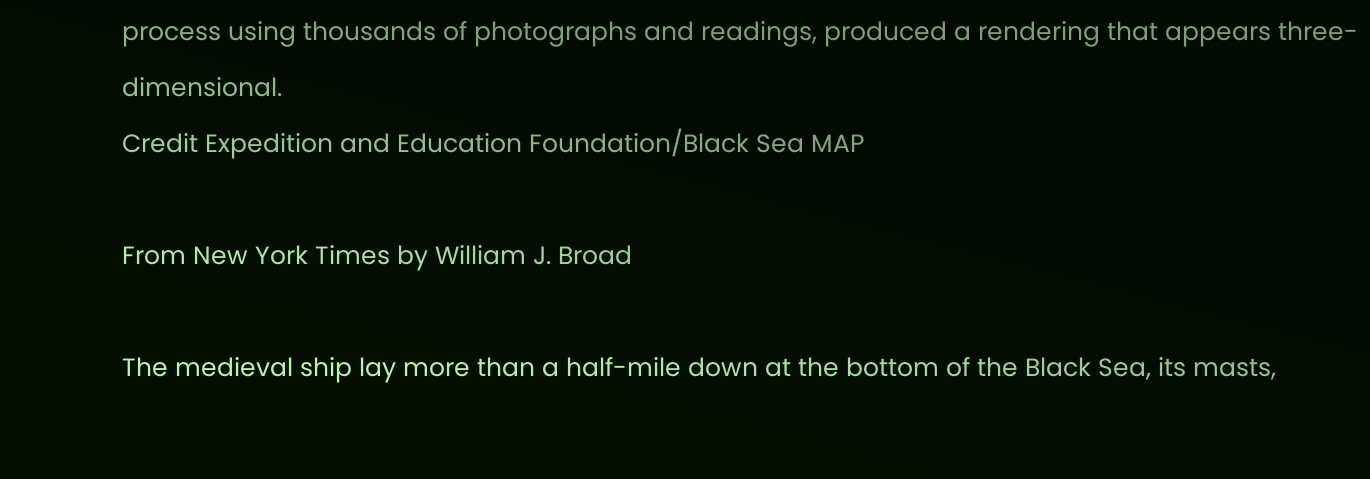process using thousands of photographs and readings, produced a rendering that appears three-dimensional.
Credit Expedition and Education Foundation/Black Sea MAP

From New York Times by William J. Broad

The medieval ship lay more than a half-mile down at the bottom of the Black Sea, its masts,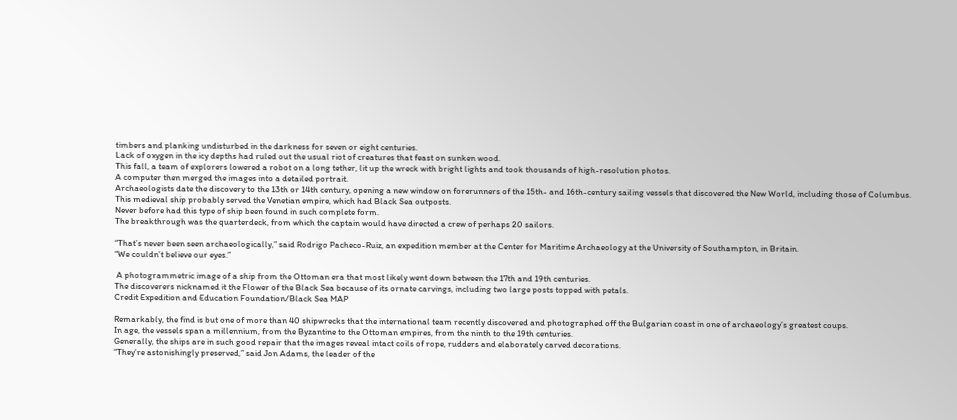timbers and planking undisturbed in the darkness for seven or eight centuries.
Lack of oxygen in the icy depths had ruled out the usual riot of creatures that feast on sunken wood.
This fall, a team of explorers lowered a robot on a long tether, lit up the wreck with bright lights and took thousands of high-resolution photos.
A computer then merged the images into a detailed portrait.
Archaeologists date the discovery to the 13th or 14th century, opening a new window on forerunners of the 15th- and 16th-century sailing vessels that discovered the New World, including those of Columbus.
This medieval ship probably served the Venetian empire, which had Black Sea outposts.
Never before had this type of ship been found in such complete form.
The breakthrough was the quarterdeck, from which the captain would have directed a crew of perhaps 20 sailors.

“That’s never been seen archaeologically,” said Rodrigo Pacheco-Ruiz, an expedition member at the Center for Maritime Archaeology at the University of Southampton, in Britain.
“We couldn’t believe our eyes.”

 A photogrammetric image of a ship from the Ottoman era that most likely went down between the 17th and 19th centuries.
The discoverers nicknamed it the Flower of the Black Sea because of its ornate carvings, including two large posts topped with petals.
Credit Expedition and Education Foundation/Black Sea MAP

Remarkably, the find is but one of more than 40 shipwrecks that the international team recently discovered and photographed off the Bulgarian coast in one of archaeology’s greatest coups.
In age, the vessels span a millennium, from the Byzantine to the Ottoman empires, from the ninth to the 19th centuries.
Generally, the ships are in such good repair that the images reveal intact coils of rope, rudders and elaborately carved decorations.
“They’re astonishingly preserved,” said Jon Adams, the leader of the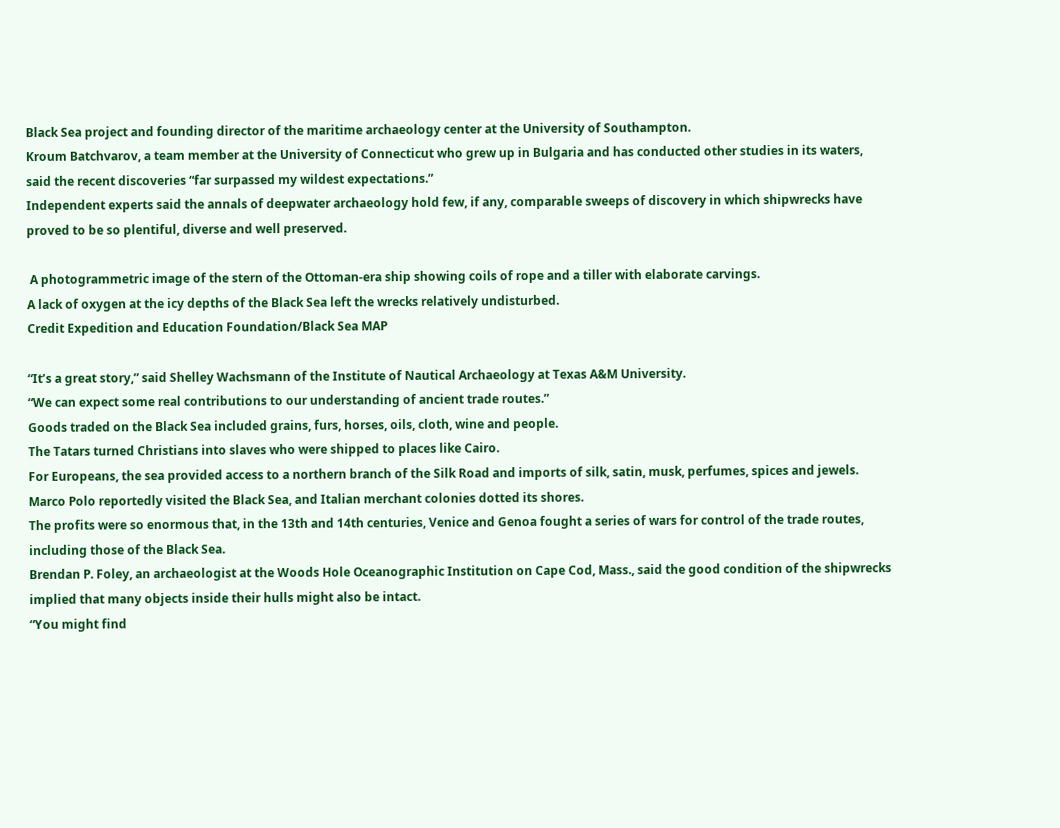Black Sea project and founding director of the maritime archaeology center at the University of Southampton.
Kroum Batchvarov, a team member at the University of Connecticut who grew up in Bulgaria and has conducted other studies in its waters, said the recent discoveries “far surpassed my wildest expectations.”
Independent experts said the annals of deepwater archaeology hold few, if any, comparable sweeps of discovery in which shipwrecks have proved to be so plentiful, diverse and well preserved.

 A photogrammetric image of the stern of the Ottoman-era ship showing coils of rope and a tiller with elaborate carvings.
A lack of oxygen at the icy depths of the Black Sea left the wrecks relatively undisturbed.
Credit Expedition and Education Foundation/Black Sea MAP

“It’s a great story,” said Shelley Wachsmann of the Institute of Nautical Archaeology at Texas A&M University.
“We can expect some real contributions to our understanding of ancient trade routes.”
Goods traded on the Black Sea included grains, furs, horses, oils, cloth, wine and people.
The Tatars turned Christians into slaves who were shipped to places like Cairo.
For Europeans, the sea provided access to a northern branch of the Silk Road and imports of silk, satin, musk, perfumes, spices and jewels.
Marco Polo reportedly visited the Black Sea, and Italian merchant colonies dotted its shores.
The profits were so enormous that, in the 13th and 14th centuries, Venice and Genoa fought a series of wars for control of the trade routes, including those of the Black Sea.
Brendan P. Foley, an archaeologist at the Woods Hole Oceanographic Institution on Cape Cod, Mass., said the good condition of the shipwrecks implied that many objects inside their hulls might also be intact.
“You might find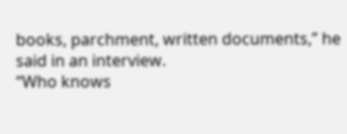books, parchment, written documents,” he said in an interview.
“Who knows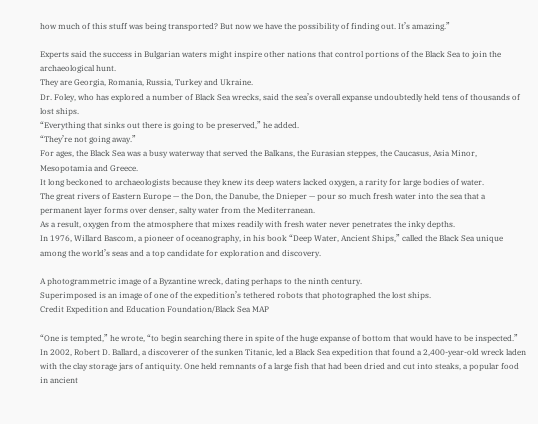how much of this stuff was being transported? But now we have the possibility of finding out. It’s amazing.”

Experts said the success in Bulgarian waters might inspire other nations that control portions of the Black Sea to join the archaeological hunt.
They are Georgia, Romania, Russia, Turkey and Ukraine.
Dr. Foley, who has explored a number of Black Sea wrecks, said the sea’s overall expanse undoubtedly held tens of thousands of lost ships.
“Everything that sinks out there is going to be preserved,” he added.
“They’re not going away.”
For ages, the Black Sea was a busy waterway that served the Balkans, the Eurasian steppes, the Caucasus, Asia Minor, Mesopotamia and Greece.
It long beckoned to archaeologists because they knew its deep waters lacked oxygen, a rarity for large bodies of water.
The great rivers of Eastern Europe — the Don, the Danube, the Dnieper — pour so much fresh water into the sea that a permanent layer forms over denser, salty water from the Mediterranean.
As a result, oxygen from the atmosphere that mixes readily with fresh water never penetrates the inky depths.
In 1976, Willard Bascom, a pioneer of oceanography, in his book “Deep Water, Ancient Ships,” called the Black Sea unique among the world’s seas and a top candidate for exploration and discovery.

A photogrammetric image of a Byzantine wreck, dating perhaps to the ninth century.
Superimposed is an image of one of the expedition’s tethered robots that photographed the lost ships.
Credit Expedition and Education Foundation/Black Sea MAP

“One is tempted,” he wrote, “to begin searching there in spite of the huge expanse of bottom that would have to be inspected.”
In 2002, Robert D. Ballard, a discoverer of the sunken Titanic, led a Black Sea expedition that found a 2,400-year-old wreck laden with the clay storage jars of antiquity. One held remnants of a large fish that had been dried and cut into steaks, a popular food in ancient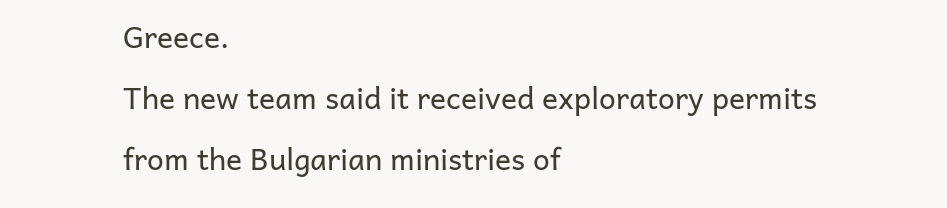Greece.
The new team said it received exploratory permits from the Bulgarian ministries of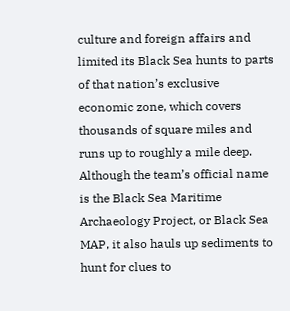culture and foreign affairs and limited its Black Sea hunts to parts of that nation’s exclusive economic zone, which covers thousands of square miles and runs up to roughly a mile deep.
Although the team’s official name is the Black Sea Maritime Archaeology Project, or Black Sea MAP, it also hauls up sediments to hunt for clues to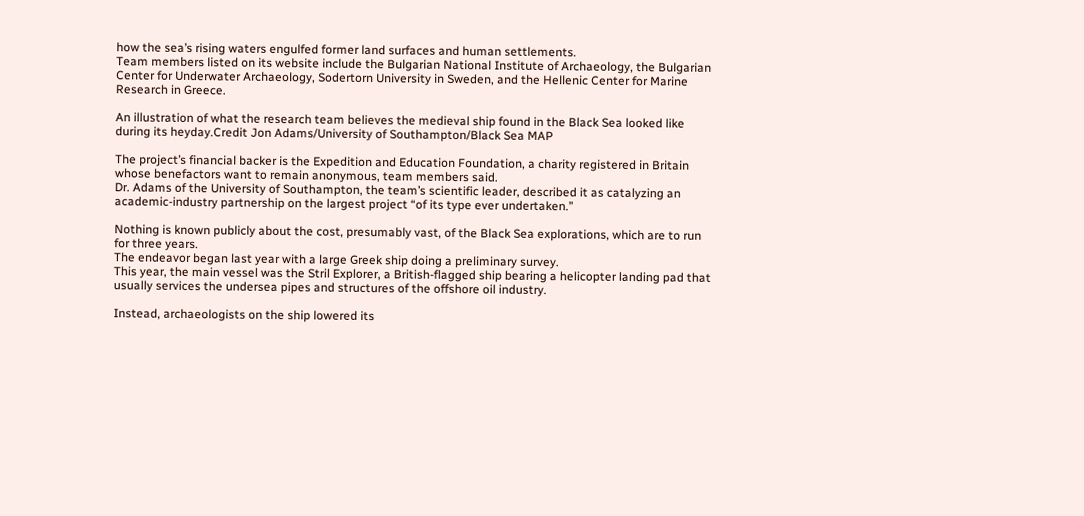how the sea’s rising waters engulfed former land surfaces and human settlements.
Team members listed on its website include the Bulgarian National Institute of Archaeology, the Bulgarian Center for Underwater Archaeology, Sodertorn University in Sweden, and the Hellenic Center for Marine Research in Greece.

An illustration of what the research team believes the medieval ship found in the Black Sea looked like during its heyday.Credit Jon Adams/University of Southampton/Black Sea MAP

The project’s financial backer is the Expedition and Education Foundation, a charity registered in Britain whose benefactors want to remain anonymous, team members said.
Dr. Adams of the University of Southampton, the team’s scientific leader, described it as catalyzing an academic-industry partnership on the largest project “of its type ever undertaken.”

Nothing is known publicly about the cost, presumably vast, of the Black Sea explorations, which are to run for three years.
The endeavor began last year with a large Greek ship doing a preliminary survey.
This year, the main vessel was the Stril Explorer, a British-flagged ship bearing a helicopter landing pad that usually services the undersea pipes and structures of the offshore oil industry.

Instead, archaeologists on the ship lowered its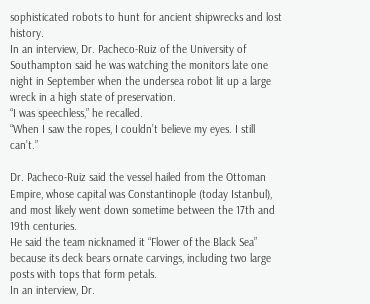sophisticated robots to hunt for ancient shipwrecks and lost history.
In an interview, Dr. Pacheco-Ruiz of the University of Southampton said he was watching the monitors late one night in September when the undersea robot lit up a large wreck in a high state of preservation.
“I was speechless,” he recalled.
“When I saw the ropes, I couldn’t believe my eyes. I still can’t.”

Dr. Pacheco-Ruiz said the vessel hailed from the Ottoman Empire, whose capital was Constantinople (today Istanbul), and most likely went down sometime between the 17th and 19th centuries.
He said the team nicknamed it “Flower of the Black Sea” because its deck bears ornate carvings, including two large posts with tops that form petals.
In an interview, Dr.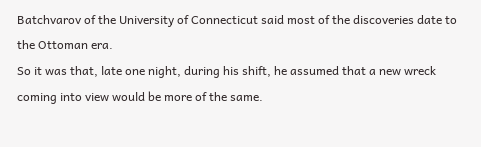Batchvarov of the University of Connecticut said most of the discoveries date to the Ottoman era.
So it was that, late one night, during his shift, he assumed that a new wreck coming into view would be more of the same.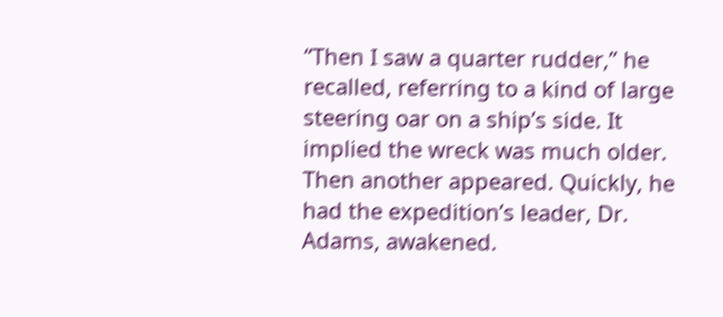“Then I saw a quarter rudder,” he recalled, referring to a kind of large steering oar on a ship’s side. It implied the wreck was much older.
Then another appeared. Quickly, he had the expedition’s leader, Dr. Adams, awakened.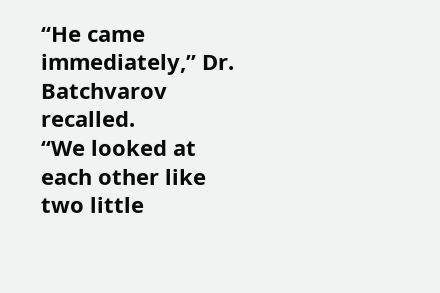“He came immediately,” Dr. Batchvarov recalled.
“We looked at each other like two little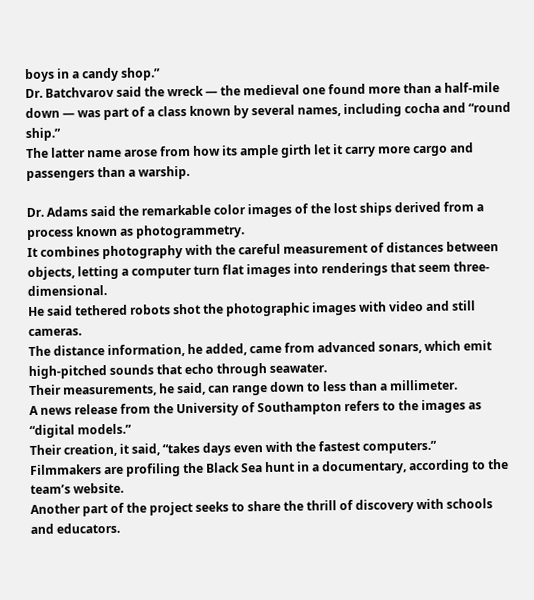boys in a candy shop.”
Dr. Batchvarov said the wreck — the medieval one found more than a half-mile down — was part of a class known by several names, including cocha and “round ship.”
The latter name arose from how its ample girth let it carry more cargo and passengers than a warship.

Dr. Adams said the remarkable color images of the lost ships derived from a process known as photogrammetry.
It combines photography with the careful measurement of distances between objects, letting a computer turn flat images into renderings that seem three-dimensional.
He said tethered robots shot the photographic images with video and still cameras.
The distance information, he added, came from advanced sonars, which emit high-pitched sounds that echo through seawater.
Their measurements, he said, can range down to less than a millimeter.
A news release from the University of Southampton refers to the images as “digital models.”
Their creation, it said, “takes days even with the fastest computers.”
Filmmakers are profiling the Black Sea hunt in a documentary, according to the team’s website.
Another part of the project seeks to share the thrill of discovery with schools and educators.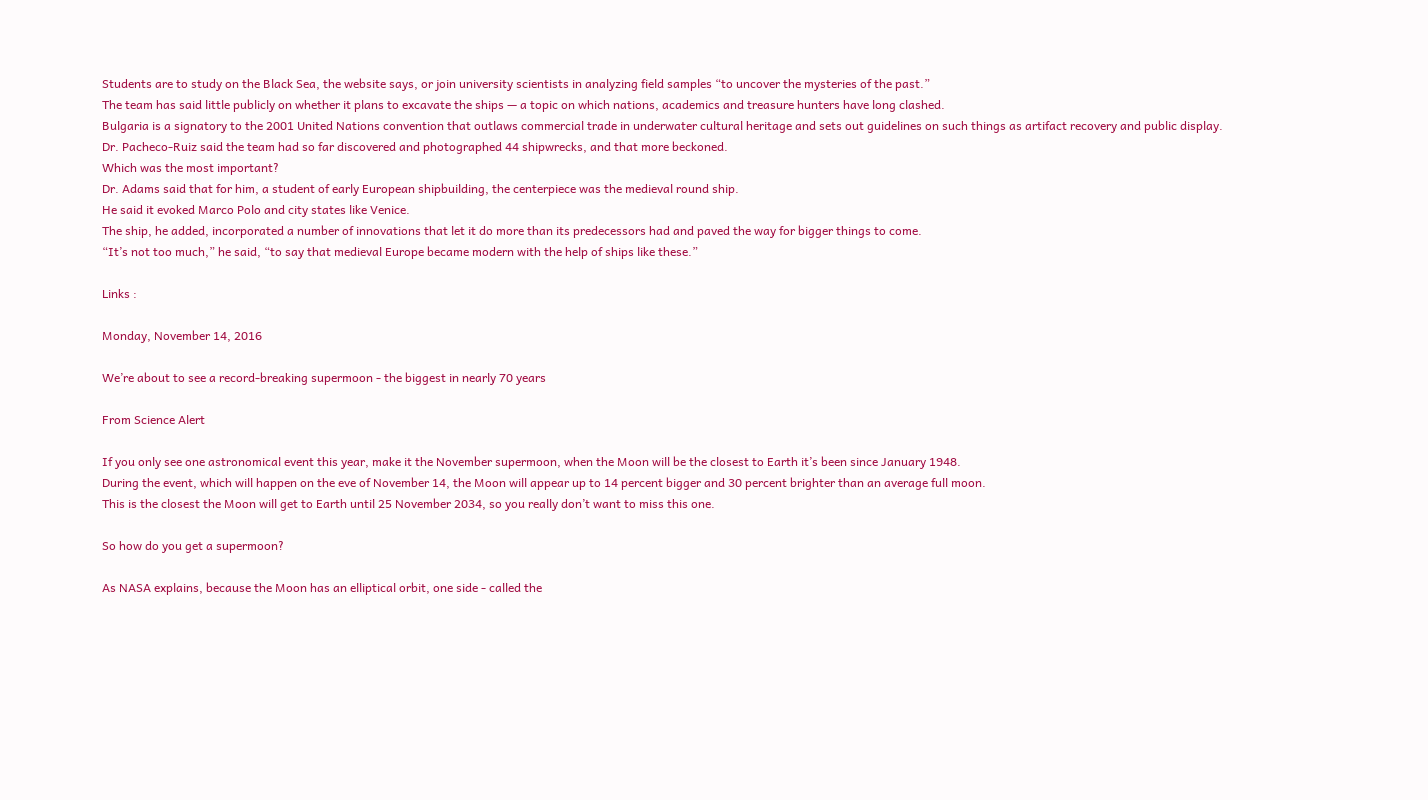Students are to study on the Black Sea, the website says, or join university scientists in analyzing field samples “to uncover the mysteries of the past.”
The team has said little publicly on whether it plans to excavate the ships — a topic on which nations, academics and treasure hunters have long clashed.
Bulgaria is a signatory to the 2001 United Nations convention that outlaws commercial trade in underwater cultural heritage and sets out guidelines on such things as artifact recovery and public display.
Dr. Pacheco-Ruiz said the team had so far discovered and photographed 44 shipwrecks, and that more beckoned.
Which was the most important?
Dr. Adams said that for him, a student of early European shipbuilding, the centerpiece was the medieval round ship.
He said it evoked Marco Polo and city states like Venice.
The ship, he added, incorporated a number of innovations that let it do more than its predecessors had and paved the way for bigger things to come.
“It’s not too much,” he said, “to say that medieval Europe became modern with the help of ships like these.”

Links :

Monday, November 14, 2016

We’re about to see a record-breaking supermoon - the biggest in nearly 70 years

From Science Alert

If you only see one astronomical event this year, make it the November supermoon, when the Moon will be the closest to Earth it’s been since January 1948.
During the event, which will happen on the eve of November 14, the Moon will appear up to 14 percent bigger and 30 percent brighter than an average full moon.
This is the closest the Moon will get to Earth until 25 November 2034, so you really don’t want to miss this one.

So how do you get a supermoon?

As NASA explains, because the Moon has an elliptical orbit, one side - called the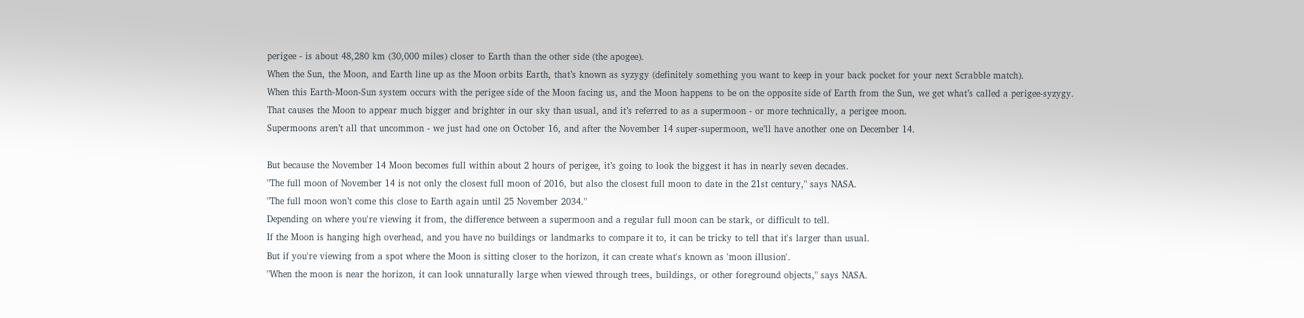perigee - is about 48,280 km (30,000 miles) closer to Earth than the other side (the apogee).
When the Sun, the Moon, and Earth line up as the Moon orbits Earth, that’s known as syzygy (definitely something you want to keep in your back pocket for your next Scrabble match).
When this Earth-Moon-Sun system occurs with the perigee side of the Moon facing us, and the Moon happens to be on the opposite side of Earth from the Sun, we get what’s called a perigee-syzygy.
That causes the Moon to appear much bigger and brighter in our sky than usual, and it’s referred to as a supermoon - or more technically, a perigee moon.
Supermoons aren’t all that uncommon - we just had one on October 16, and after the November 14 super-supermoon, we’ll have another one on December 14.

But because the November 14 Moon becomes full within about 2 hours of perigee, it’s going to look the biggest it has in nearly seven decades.
"The full moon of November 14 is not only the closest full moon of 2016, but also the closest full moon to date in the 21st century," says NASA.
"The full moon won’t come this close to Earth again until 25 November 2034."
Depending on where you're viewing it from, the difference between a supermoon and a regular full moon can be stark, or difficult to tell.
If the Moon is hanging high overhead, and you have no buildings or landmarks to compare it to, it can be tricky to tell that it's larger than usual.
But if you're viewing from a spot where the Moon is sitting closer to the horizon, it can create what's known as 'moon illusion'.
"When the moon is near the horizon, it can look unnaturally large when viewed through trees, buildings, or other foreground objects," says NASA.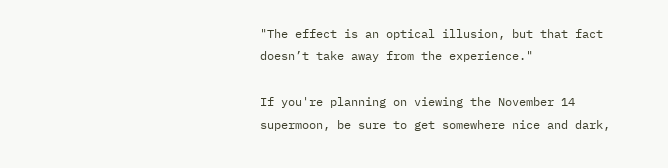"The effect is an optical illusion, but that fact doesn’t take away from the experience."

If you're planning on viewing the November 14 supermoon, be sure to get somewhere nice and dark,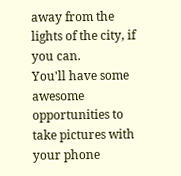away from the lights of the city, if you can.
You'll have some awesome opportunities to take pictures with your phone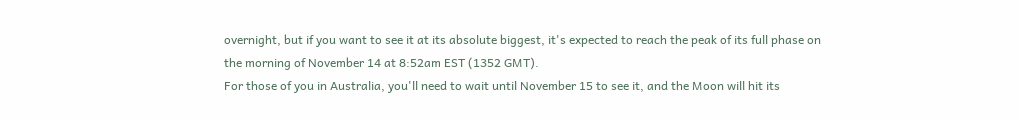overnight, but if you want to see it at its absolute biggest, it's expected to reach the peak of its full phase on the morning of November 14 at 8:52am EST (1352 GMT).
For those of you in Australia, you'll need to wait until November 15 to see it, and the Moon will hit its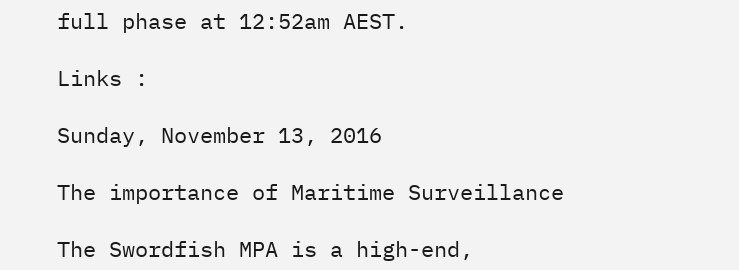full phase at 12:52am AEST.

Links :

Sunday, November 13, 2016

The importance of Maritime Surveillance

The Swordfish MPA is a high-end,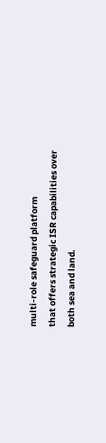multi-role safeguard platform
that offers strategic ISR capabilities over both sea and land.